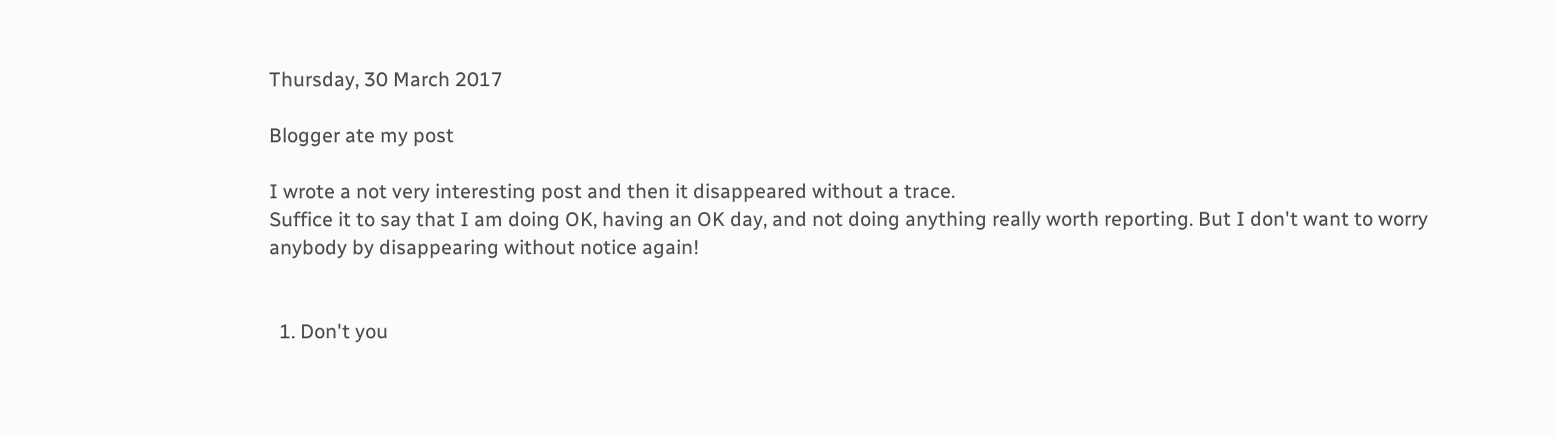Thursday, 30 March 2017

Blogger ate my post

I wrote a not very interesting post and then it disappeared without a trace.
Suffice it to say that I am doing OK, having an OK day, and not doing anything really worth reporting. But I don't want to worry anybody by disappearing without notice again!


  1. Don't you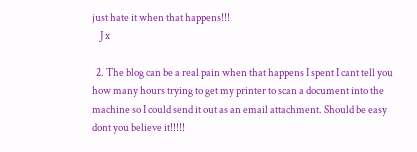just hate it when that happens!!!
    J x

  2. The blog can be a real pain when that happens I spent I cant tell you how many hours trying to get my printer to scan a document into the machine so I could send it out as an email attachment. Should be easy dont you believe it!!!!!